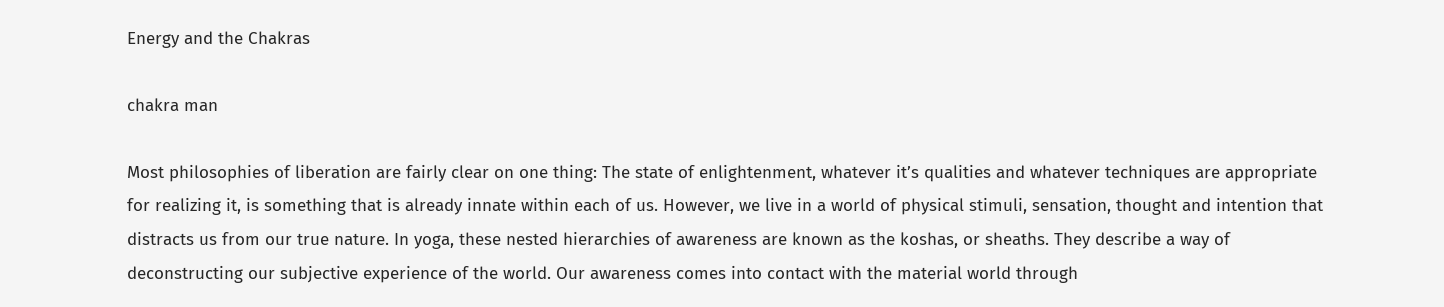Energy and the Chakras

chakra man

Most philosophies of liberation are fairly clear on one thing: The state of enlightenment, whatever it’s qualities and whatever techniques are appropriate for realizing it, is something that is already innate within each of us. However, we live in a world of physical stimuli, sensation, thought and intention that distracts us from our true nature. In yoga, these nested hierarchies of awareness are known as the koshas, or sheaths. They describe a way of deconstructing our subjective experience of the world. Our awareness comes into contact with the material world through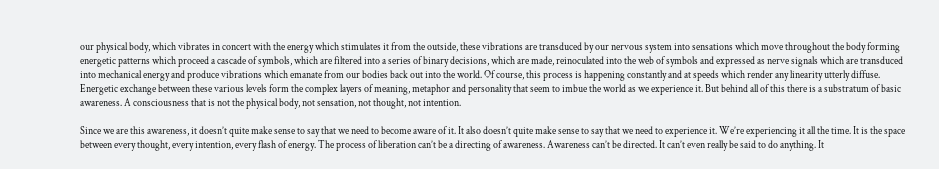our physical body, which vibrates in concert with the energy which stimulates it from the outside, these vibrations are transduced by our nervous system into sensations which move throughout the body forming energetic patterns which proceed a cascade of symbols, which are filtered into a series of binary decisions, which are made, reinoculated into the web of symbols and expressed as nerve signals which are transduced into mechanical energy and produce vibrations which emanate from our bodies back out into the world. Of course, this process is happening constantly and at speeds which render any linearity utterly diffuse. Energetic exchange between these various levels form the complex layers of meaning, metaphor and personality that seem to imbue the world as we experience it. But behind all of this there is a substratum of basic awareness. A consciousness that is not the physical body, not sensation, not thought, not intention.

Since we are this awareness, it doesn’t quite make sense to say that we need to become aware of it. It also doesn’t quite make sense to say that we need to experience it. We’re experiencing it all the time. It is the space between every thought, every intention, every flash of energy. The process of liberation can’t be a directing of awareness. Awareness can’t be directed. It can’t even really be said to do anything. It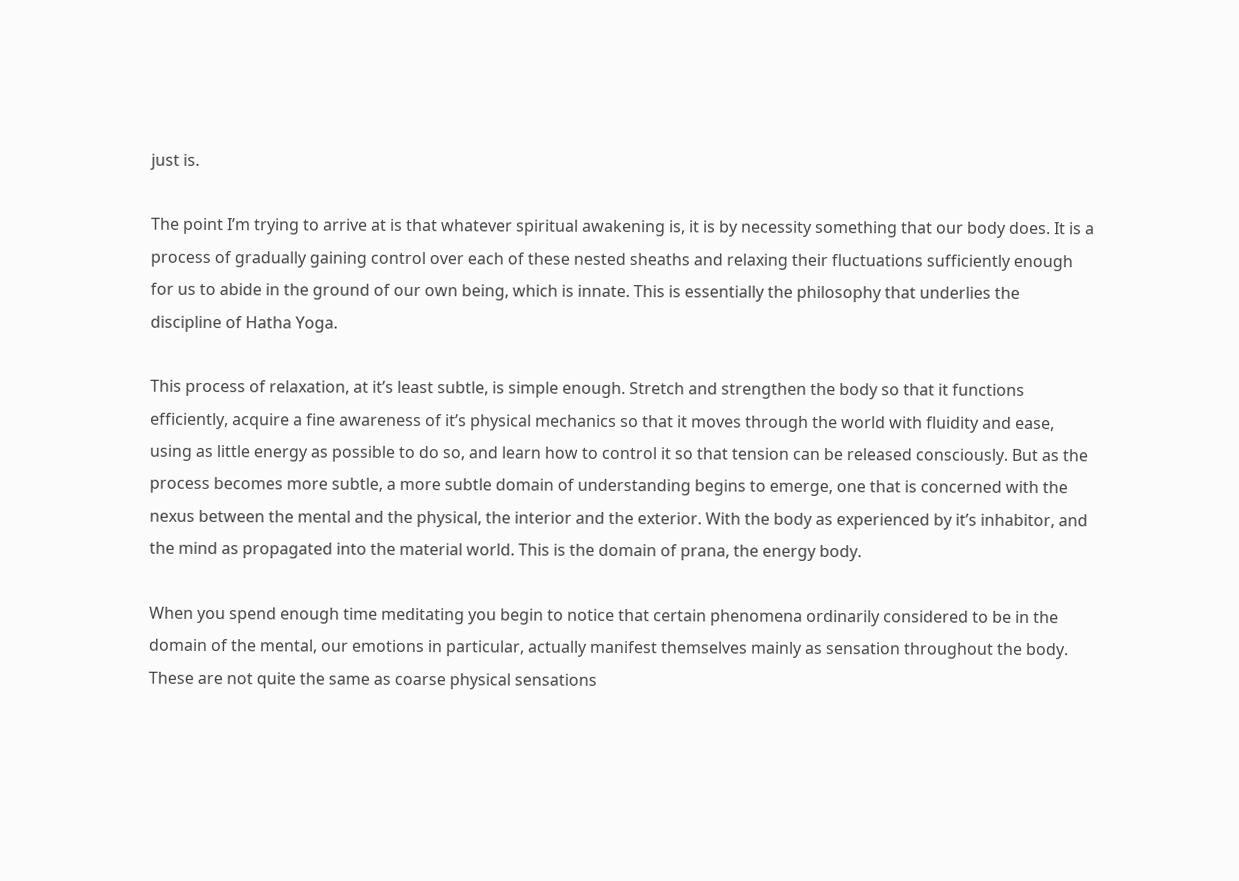just is.

The point I’m trying to arrive at is that whatever spiritual awakening is, it is by necessity something that our body does. It is a process of gradually gaining control over each of these nested sheaths and relaxing their fluctuations sufficiently enough for us to abide in the ground of our own being, which is innate. This is essentially the philosophy that underlies the discipline of Hatha Yoga.

This process of relaxation, at it’s least subtle, is simple enough. Stretch and strengthen the body so that it functions efficiently, acquire a fine awareness of it’s physical mechanics so that it moves through the world with fluidity and ease, using as little energy as possible to do so, and learn how to control it so that tension can be released consciously. But as the process becomes more subtle, a more subtle domain of understanding begins to emerge, one that is concerned with the nexus between the mental and the physical, the interior and the exterior. With the body as experienced by it’s inhabitor, and the mind as propagated into the material world. This is the domain of prana, the energy body.

When you spend enough time meditating you begin to notice that certain phenomena ordinarily considered to be in the domain of the mental, our emotions in particular, actually manifest themselves mainly as sensation throughout the body. These are not quite the same as coarse physical sensations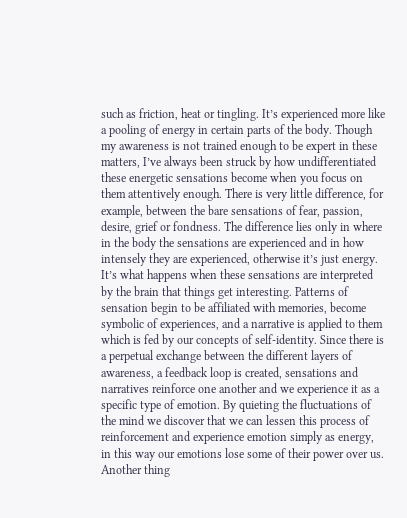such as friction, heat or tingling. It’s experienced more like a pooling of energy in certain parts of the body. Though my awareness is not trained enough to be expert in these matters, I’ve always been struck by how undifferentiated these energetic sensations become when you focus on them attentively enough. There is very little difference, for example, between the bare sensations of fear, passion, desire, grief or fondness. The difference lies only in where in the body the sensations are experienced and in how intensely they are experienced, otherwise it’s just energy. It’s what happens when these sensations are interpreted by the brain that things get interesting. Patterns of sensation begin to be affiliated with memories, become symbolic of experiences, and a narrative is applied to them which is fed by our concepts of self-identity. Since there is a perpetual exchange between the different layers of awareness, a feedback loop is created, sensations and narratives reinforce one another and we experience it as a specific type of emotion. By quieting the fluctuations of the mind we discover that we can lessen this process of reinforcement and experience emotion simply as energy, in this way our emotions lose some of their power over us. Another thing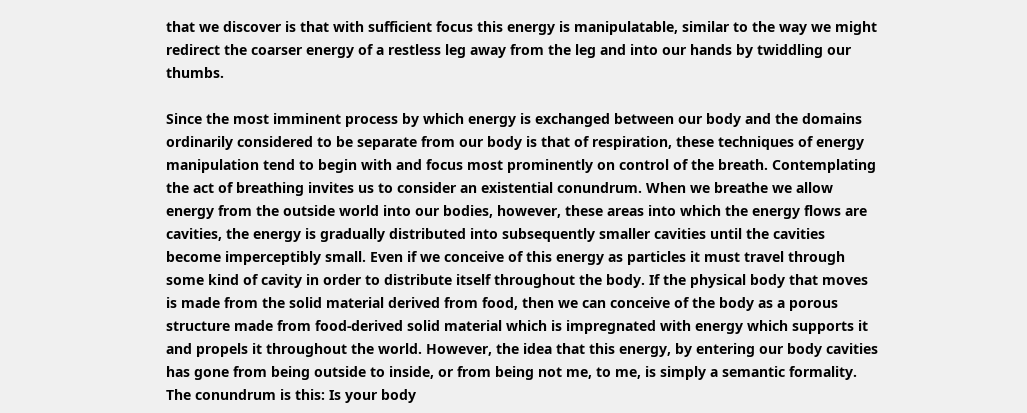that we discover is that with sufficient focus this energy is manipulatable, similar to the way we might redirect the coarser energy of a restless leg away from the leg and into our hands by twiddling our thumbs.

Since the most imminent process by which energy is exchanged between our body and the domains ordinarily considered to be separate from our body is that of respiration, these techniques of energy manipulation tend to begin with and focus most prominently on control of the breath. Contemplating the act of breathing invites us to consider an existential conundrum. When we breathe we allow energy from the outside world into our bodies, however, these areas into which the energy flows are cavities, the energy is gradually distributed into subsequently smaller cavities until the cavities become imperceptibly small. Even if we conceive of this energy as particles it must travel through some kind of cavity in order to distribute itself throughout the body. If the physical body that moves is made from the solid material derived from food, then we can conceive of the body as a porous structure made from food-derived solid material which is impregnated with energy which supports it and propels it throughout the world. However, the idea that this energy, by entering our body cavities has gone from being outside to inside, or from being not me, to me, is simply a semantic formality. The conundrum is this: Is your body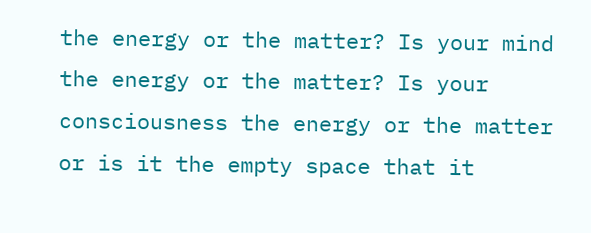the energy or the matter? Is your mind the energy or the matter? Is your consciousness the energy or the matter or is it the empty space that it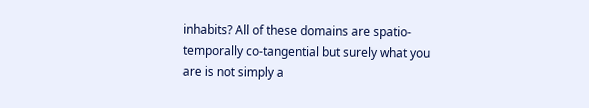inhabits? All of these domains are spatio-temporally co-tangential but surely what you are is not simply a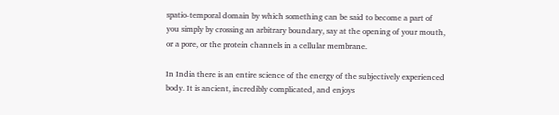spatio-temporal domain by which something can be said to become a part of you simply by crossing an arbitrary boundary, say at the opening of your mouth, or a pore, or the protein channels in a cellular membrane.

In India there is an entire science of the energy of the subjectively experienced body. It is ancient, incredibly complicated, and enjoys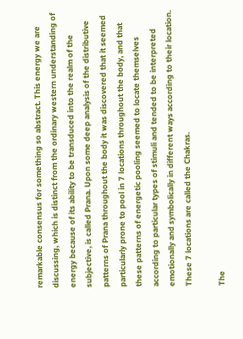remarkable consensus for something so abstract. This energy we are discussing, which is distinct from the ordinary western understanding of energy because of its ability to be transduced into the realm of the subjective, is called Prana. Upon some deep analysis of the distributive patterns of Prana throughout the body it was discovered that it seemed particularly prone to pool in 7 locations throughout the body, and that these patterns of energetic pooling seemed to locate themselves according to particular types of stimuli and tended to be interpreted emotionally and symbolically in different ways according to their location. These 7 locations are called the Chakras.

The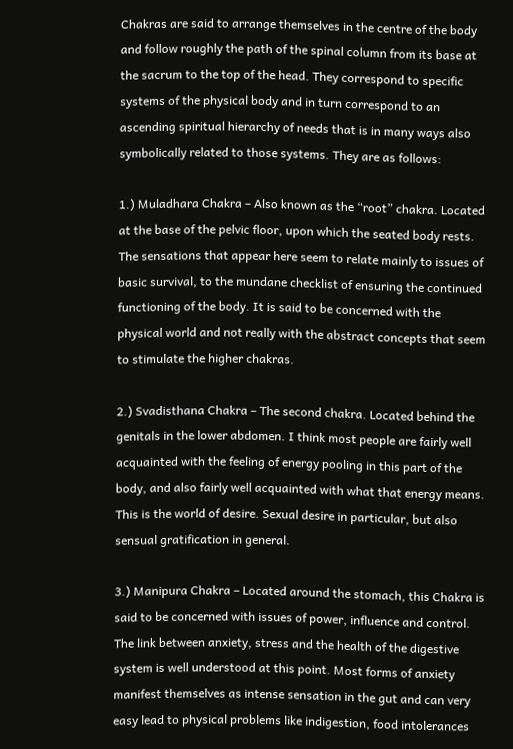Chakras are said to arrange themselves in the centre of the body and follow roughly the path of the spinal column from its base at the sacrum to the top of the head. They correspond to specific systems of the physical body and in turn correspond to an ascending spiritual hierarchy of needs that is in many ways also symbolically related to those systems. They are as follows:

1.) Muladhara Chakra – Also known as the “root” chakra. Located at the base of the pelvic floor, upon which the seated body rests. The sensations that appear here seem to relate mainly to issues of basic survival, to the mundane checklist of ensuring the continued functioning of the body. It is said to be concerned with the physical world and not really with the abstract concepts that seem to stimulate the higher chakras.

2.) Svadisthana Chakra – The second chakra. Located behind the genitals in the lower abdomen. I think most people are fairly well acquainted with the feeling of energy pooling in this part of the body, and also fairly well acquainted with what that energy means. This is the world of desire. Sexual desire in particular, but also sensual gratification in general.

3.) Manipura Chakra – Located around the stomach, this Chakra is said to be concerned with issues of power, influence and control. The link between anxiety, stress and the health of the digestive system is well understood at this point. Most forms of anxiety manifest themselves as intense sensation in the gut and can very easy lead to physical problems like indigestion, food intolerances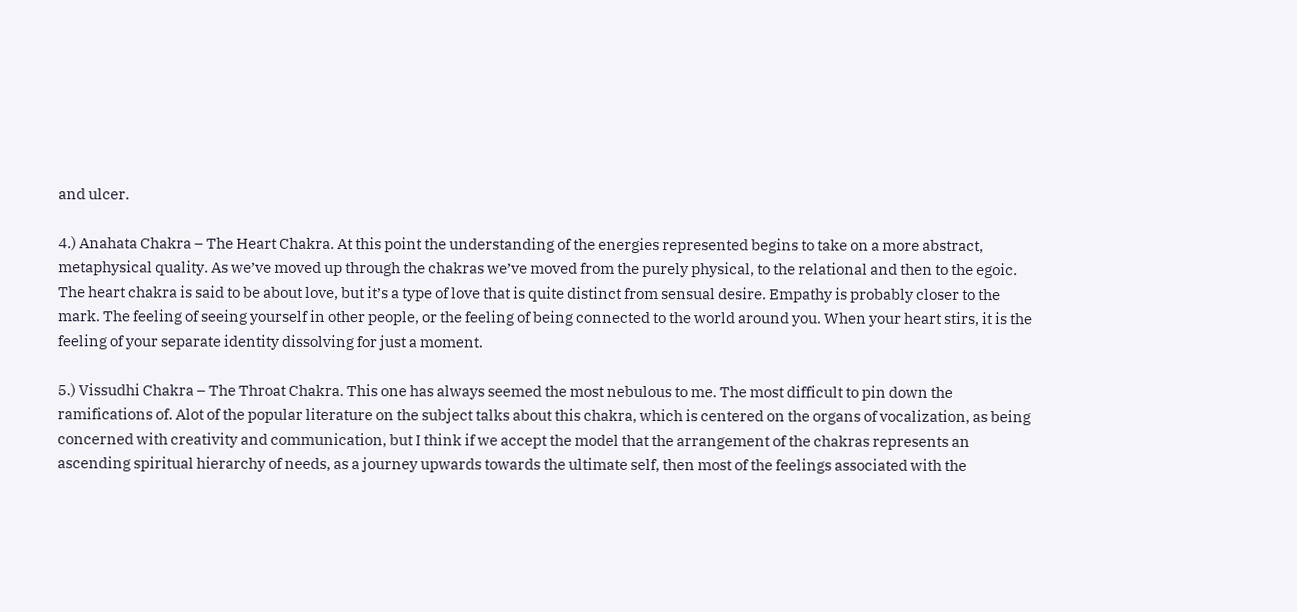and ulcer.

4.) Anahata Chakra – The Heart Chakra. At this point the understanding of the energies represented begins to take on a more abstract, metaphysical quality. As we’ve moved up through the chakras we’ve moved from the purely physical, to the relational and then to the egoic. The heart chakra is said to be about love, but it’s a type of love that is quite distinct from sensual desire. Empathy is probably closer to the mark. The feeling of seeing yourself in other people, or the feeling of being connected to the world around you. When your heart stirs, it is the feeling of your separate identity dissolving for just a moment.

5.) Vissudhi Chakra – The Throat Chakra. This one has always seemed the most nebulous to me. The most difficult to pin down the ramifications of. Alot of the popular literature on the subject talks about this chakra, which is centered on the organs of vocalization, as being concerned with creativity and communication, but I think if we accept the model that the arrangement of the chakras represents an ascending spiritual hierarchy of needs, as a journey upwards towards the ultimate self, then most of the feelings associated with the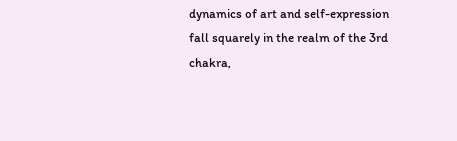dynamics of art and self-expression fall squarely in the realm of the 3rd chakra,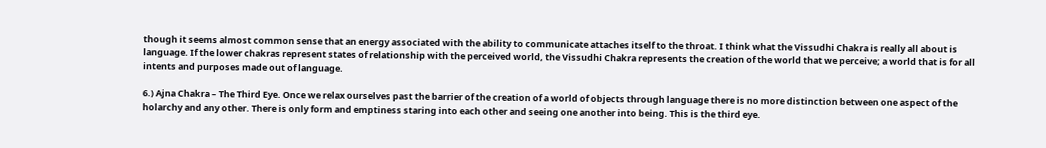though it seems almost common sense that an energy associated with the ability to communicate attaches itself to the throat. I think what the Vissudhi Chakra is really all about is language. If the lower chakras represent states of relationship with the perceived world, the Vissudhi Chakra represents the creation of the world that we perceive; a world that is for all intents and purposes made out of language.

6.) Ajna Chakra – The Third Eye. Once we relax ourselves past the barrier of the creation of a world of objects through language there is no more distinction between one aspect of the holarchy and any other. There is only form and emptiness staring into each other and seeing one another into being. This is the third eye.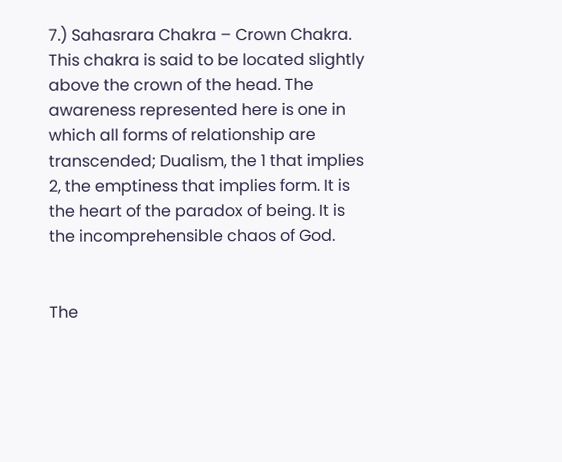7.) Sahasrara Chakra – Crown Chakra. This chakra is said to be located slightly above the crown of the head. The awareness represented here is one in which all forms of relationship are transcended; Dualism, the 1 that implies 2, the emptiness that implies form. It is the heart of the paradox of being. It is the incomprehensible chaos of God.


The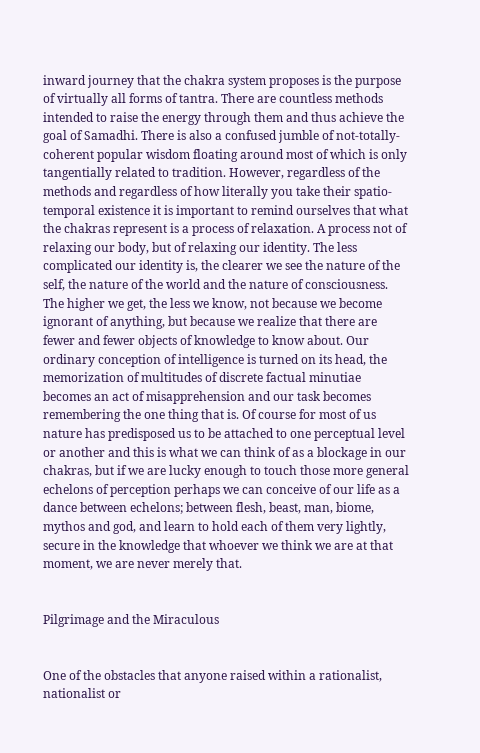inward journey that the chakra system proposes is the purpose of virtually all forms of tantra. There are countless methods intended to raise the energy through them and thus achieve the goal of Samadhi. There is also a confused jumble of not-totally-coherent popular wisdom floating around most of which is only tangentially related to tradition. However, regardless of the methods and regardless of how literally you take their spatio-temporal existence it is important to remind ourselves that what the chakras represent is a process of relaxation. A process not of relaxing our body, but of relaxing our identity. The less complicated our identity is, the clearer we see the nature of the self, the nature of the world and the nature of consciousness. The higher we get, the less we know, not because we become ignorant of anything, but because we realize that there are fewer and fewer objects of knowledge to know about. Our ordinary conception of intelligence is turned on its head, the memorization of multitudes of discrete factual minutiae becomes an act of misapprehension and our task becomes remembering the one thing that is. Of course for most of us nature has predisposed us to be attached to one perceptual level or another and this is what we can think of as a blockage in our chakras, but if we are lucky enough to touch those more general echelons of perception perhaps we can conceive of our life as a dance between echelons; between flesh, beast, man, biome, mythos and god, and learn to hold each of them very lightly, secure in the knowledge that whoever we think we are at that moment, we are never merely that.


Pilgrimage and the Miraculous


One of the obstacles that anyone raised within a rationalist, nationalist or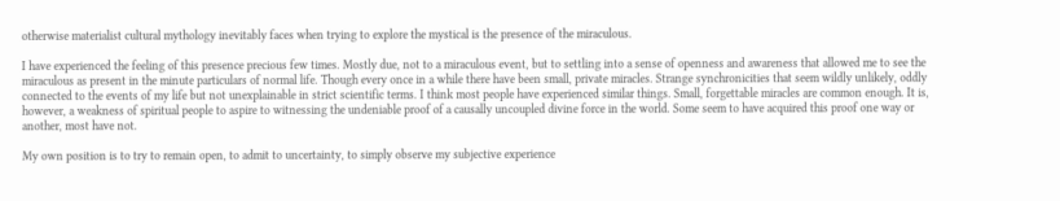otherwise materialist cultural mythology inevitably faces when trying to explore the mystical is the presence of the miraculous.

I have experienced the feeling of this presence precious few times. Mostly due, not to a miraculous event, but to settling into a sense of openness and awareness that allowed me to see the miraculous as present in the minute particulars of normal life. Though every once in a while there have been small, private miracles. Strange synchronicities that seem wildly unlikely, oddly connected to the events of my life but not unexplainable in strict scientific terms. I think most people have experienced similar things. Small, forgettable miracles are common enough. It is, however, a weakness of spiritual people to aspire to witnessing the undeniable proof of a causally uncoupled divine force in the world. Some seem to have acquired this proof one way or another, most have not.

My own position is to try to remain open, to admit to uncertainty, to simply observe my subjective experience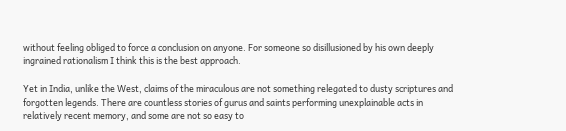without feeling obliged to force a conclusion on anyone. For someone so disillusioned by his own deeply ingrained rationalism I think this is the best approach.

Yet in India, unlike the West, claims of the miraculous are not something relegated to dusty scriptures and forgotten legends. There are countless stories of gurus and saints performing unexplainable acts in relatively recent memory, and some are not so easy to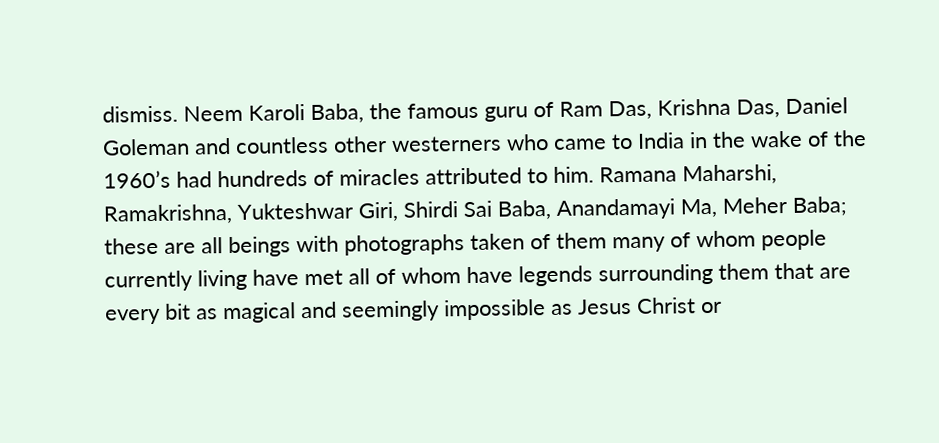dismiss. Neem Karoli Baba, the famous guru of Ram Das, Krishna Das, Daniel Goleman and countless other westerners who came to India in the wake of the 1960’s had hundreds of miracles attributed to him. Ramana Maharshi, Ramakrishna, Yukteshwar Giri, Shirdi Sai Baba, Anandamayi Ma, Meher Baba; these are all beings with photographs taken of them many of whom people currently living have met all of whom have legends surrounding them that are every bit as magical and seemingly impossible as Jesus Christ or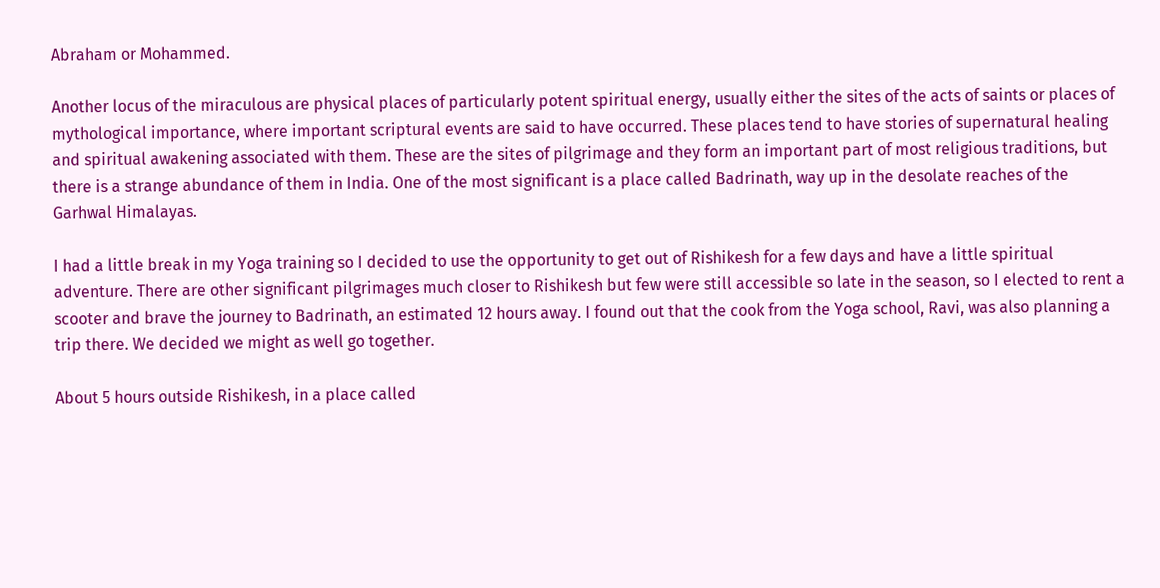Abraham or Mohammed.

Another locus of the miraculous are physical places of particularly potent spiritual energy, usually either the sites of the acts of saints or places of mythological importance, where important scriptural events are said to have occurred. These places tend to have stories of supernatural healing and spiritual awakening associated with them. These are the sites of pilgrimage and they form an important part of most religious traditions, but there is a strange abundance of them in India. One of the most significant is a place called Badrinath, way up in the desolate reaches of the Garhwal Himalayas.

I had a little break in my Yoga training so I decided to use the opportunity to get out of Rishikesh for a few days and have a little spiritual adventure. There are other significant pilgrimages much closer to Rishikesh but few were still accessible so late in the season, so I elected to rent a scooter and brave the journey to Badrinath, an estimated 12 hours away. I found out that the cook from the Yoga school, Ravi, was also planning a trip there. We decided we might as well go together.

About 5 hours outside Rishikesh, in a place called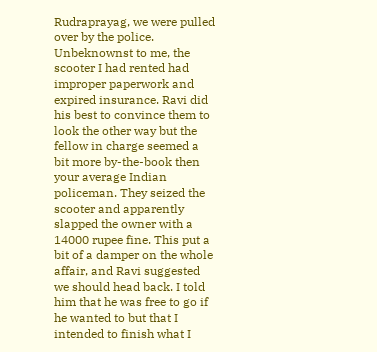Rudraprayag, we were pulled over by the police. Unbeknownst to me, the scooter I had rented had improper paperwork and expired insurance. Ravi did his best to convince them to look the other way but the fellow in charge seemed a bit more by-the-book then your average Indian policeman. They seized the scooter and apparently slapped the owner with a 14000 rupee fine. This put a bit of a damper on the whole affair, and Ravi suggested we should head back. I told him that he was free to go if he wanted to but that I intended to finish what I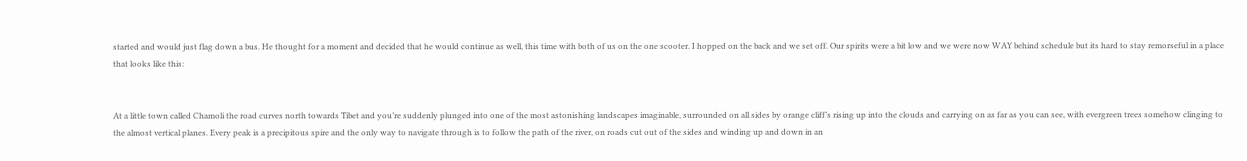started and would just flag down a bus. He thought for a moment and decided that he would continue as well, this time with both of us on the one scooter. I hopped on the back and we set off. Our spirits were a bit low and we were now WAY behind schedule but its hard to stay remorseful in a place that looks like this:


At a little town called Chamoli the road curves north towards Tibet and you’re suddenly plunged into one of the most astonishing landscapes imaginable, surrounded on all sides by orange cliff’s rising up into the clouds and carrying on as far as you can see, with evergreen trees somehow clinging to the almost vertical planes. Every peak is a precipitous spire and the only way to navigate through is to follow the path of the river, on roads cut out of the sides and winding up and down in an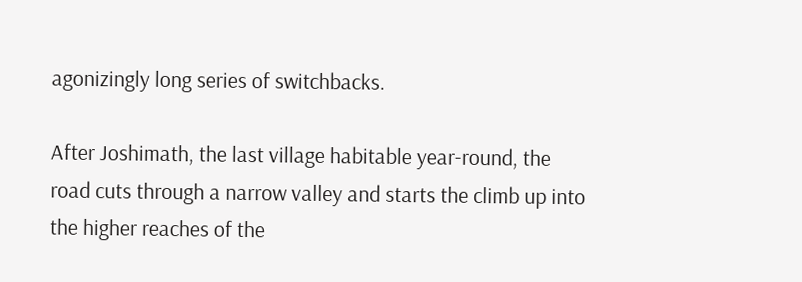agonizingly long series of switchbacks.

After Joshimath, the last village habitable year-round, the road cuts through a narrow valley and starts the climb up into the higher reaches of the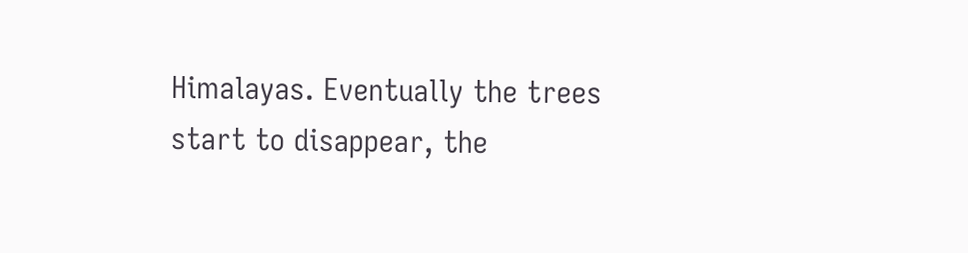Himalayas. Eventually the trees start to disappear, the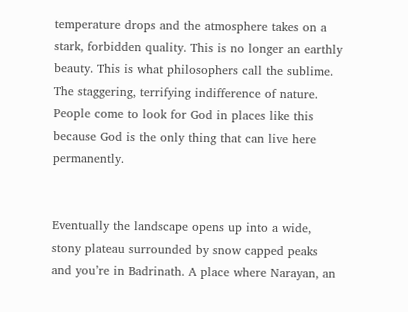temperature drops and the atmosphere takes on a stark, forbidden quality. This is no longer an earthly beauty. This is what philosophers call the sublime. The staggering, terrifying indifference of nature. People come to look for God in places like this because God is the only thing that can live here permanently.


Eventually the landscape opens up into a wide, stony plateau surrounded by snow capped peaks and you’re in Badrinath. A place where Narayan, an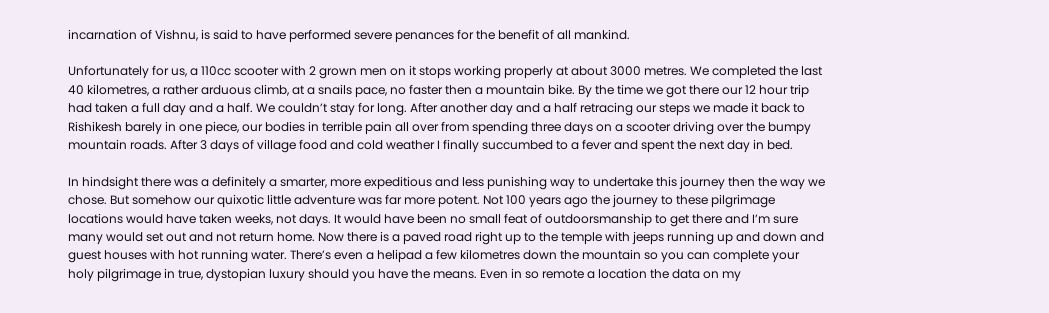incarnation of Vishnu, is said to have performed severe penances for the benefit of all mankind.

Unfortunately for us, a 110cc scooter with 2 grown men on it stops working properly at about 3000 metres. We completed the last 40 kilometres, a rather arduous climb, at a snails pace, no faster then a mountain bike. By the time we got there our 12 hour trip had taken a full day and a half. We couldn’t stay for long. After another day and a half retracing our steps we made it back to Rishikesh barely in one piece, our bodies in terrible pain all over from spending three days on a scooter driving over the bumpy mountain roads. After 3 days of village food and cold weather I finally succumbed to a fever and spent the next day in bed.

In hindsight there was a definitely a smarter, more expeditious and less punishing way to undertake this journey then the way we chose. But somehow our quixotic little adventure was far more potent. Not 100 years ago the journey to these pilgrimage locations would have taken weeks, not days. It would have been no small feat of outdoorsmanship to get there and I’m sure many would set out and not return home. Now there is a paved road right up to the temple with jeeps running up and down and guest houses with hot running water. There’s even a helipad a few kilometres down the mountain so you can complete your holy pilgrimage in true, dystopian luxury should you have the means. Even in so remote a location the data on my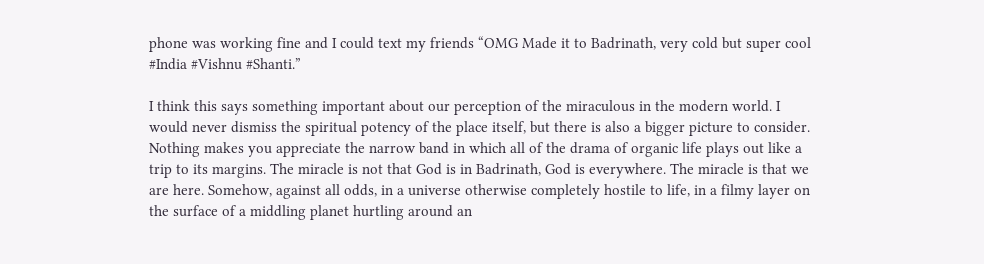phone was working fine and I could text my friends “OMG Made it to Badrinath, very cold but super cool #India #Vishnu #Shanti.”

I think this says something important about our perception of the miraculous in the modern world. I would never dismiss the spiritual potency of the place itself, but there is also a bigger picture to consider. Nothing makes you appreciate the narrow band in which all of the drama of organic life plays out like a trip to its margins. The miracle is not that God is in Badrinath, God is everywhere. The miracle is that we are here. Somehow, against all odds, in a universe otherwise completely hostile to life, in a filmy layer on the surface of a middling planet hurtling around an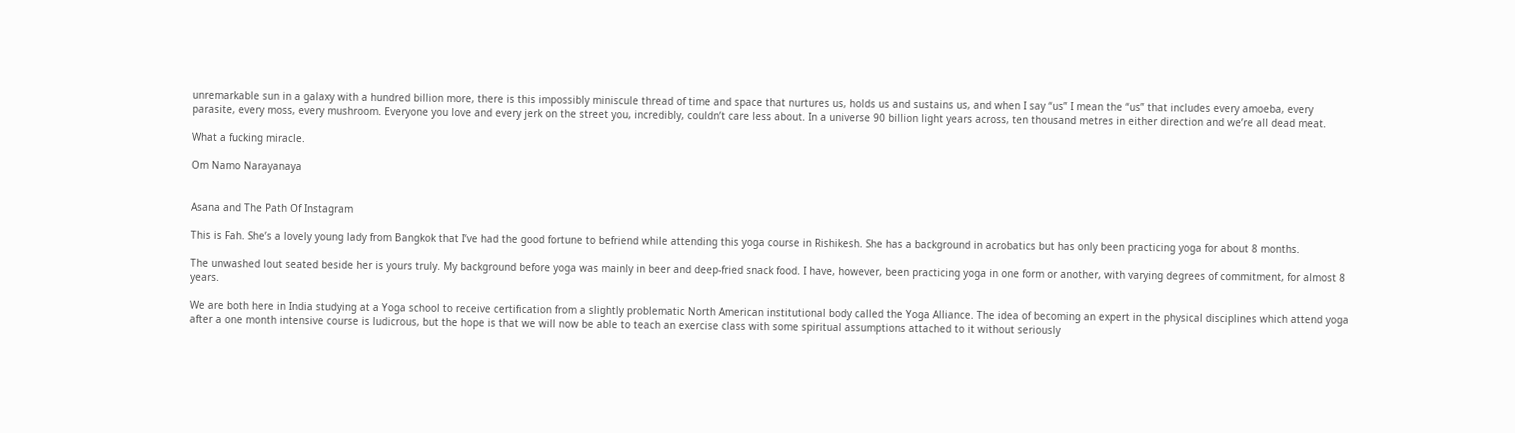unremarkable sun in a galaxy with a hundred billion more, there is this impossibly miniscule thread of time and space that nurtures us, holds us and sustains us, and when I say “us” I mean the “us” that includes every amoeba, every parasite, every moss, every mushroom. Everyone you love and every jerk on the street you, incredibly, couldn’t care less about. In a universe 90 billion light years across, ten thousand metres in either direction and we’re all dead meat.

What a fucking miracle.

Om Namo Narayanaya


Asana and The Path Of Instagram

This is Fah. She’s a lovely young lady from Bangkok that I’ve had the good fortune to befriend while attending this yoga course in Rishikesh. She has a background in acrobatics but has only been practicing yoga for about 8 months.

The unwashed lout seated beside her is yours truly. My background before yoga was mainly in beer and deep-fried snack food. I have, however, been practicing yoga in one form or another, with varying degrees of commitment, for almost 8 years.

We are both here in India studying at a Yoga school to receive certification from a slightly problematic North American institutional body called the Yoga Alliance. The idea of becoming an expert in the physical disciplines which attend yoga after a one month intensive course is ludicrous, but the hope is that we will now be able to teach an exercise class with some spiritual assumptions attached to it without seriously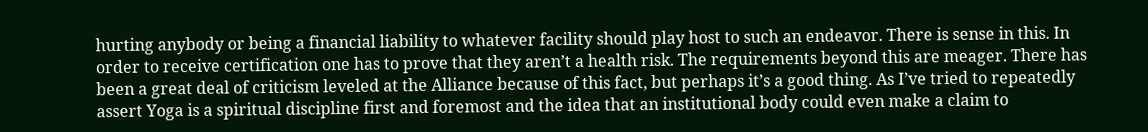hurting anybody or being a financial liability to whatever facility should play host to such an endeavor. There is sense in this. In order to receive certification one has to prove that they aren’t a health risk. The requirements beyond this are meager. There has been a great deal of criticism leveled at the Alliance because of this fact, but perhaps it’s a good thing. As I’ve tried to repeatedly assert Yoga is a spiritual discipline first and foremost and the idea that an institutional body could even make a claim to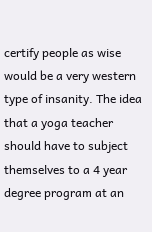certify people as wise would be a very western type of insanity. The idea that a yoga teacher should have to subject themselves to a 4 year degree program at an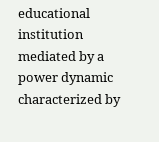educational institution mediated by a power dynamic characterized by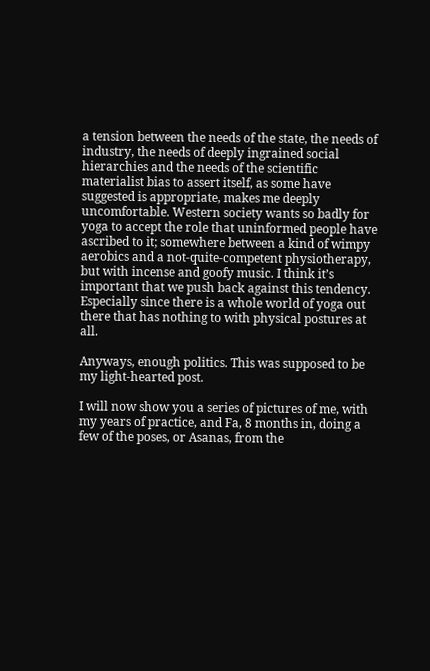a tension between the needs of the state, the needs of industry, the needs of deeply ingrained social hierarchies and the needs of the scientific materialist bias to assert itself, as some have suggested is appropriate, makes me deeply uncomfortable. Western society wants so badly for yoga to accept the role that uninformed people have ascribed to it; somewhere between a kind of wimpy aerobics and a not-quite-competent physiotherapy, but with incense and goofy music. I think it’s important that we push back against this tendency. Especially since there is a whole world of yoga out there that has nothing to with physical postures at all.

Anyways, enough politics. This was supposed to be my light-hearted post.

I will now show you a series of pictures of me, with my years of practice, and Fa, 8 months in, doing a few of the poses, or Asanas, from the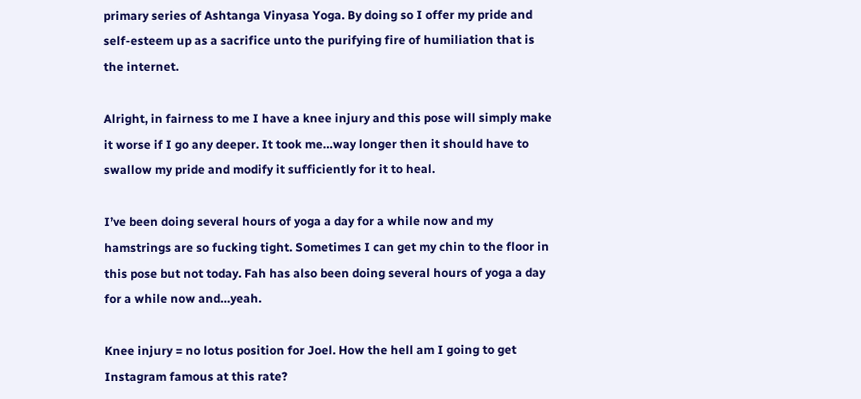primary series of Ashtanga Vinyasa Yoga. By doing so I offer my pride and self-esteem up as a sacrifice unto the purifying fire of humiliation that is the internet.

Alright, in fairness to me I have a knee injury and this pose will simply make it worse if I go any deeper. It took me…way longer then it should have to swallow my pride and modify it sufficiently for it to heal.

I’ve been doing several hours of yoga a day for a while now and my hamstrings are so fucking tight. Sometimes I can get my chin to the floor in this pose but not today. Fah has also been doing several hours of yoga a day for a while now and…yeah.

Knee injury = no lotus position for Joel. How the hell am I going to get Instagram famous at this rate?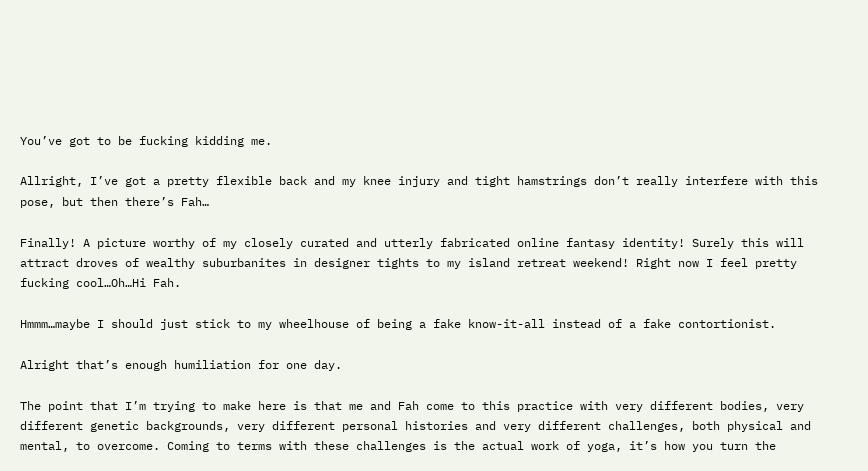You’ve got to be fucking kidding me.

Allright, I’ve got a pretty flexible back and my knee injury and tight hamstrings don’t really interfere with this pose, but then there’s Fah…

Finally! A picture worthy of my closely curated and utterly fabricated online fantasy identity! Surely this will attract droves of wealthy suburbanites in designer tights to my island retreat weekend! Right now I feel pretty fucking cool…Oh…Hi Fah.

Hmmm…maybe I should just stick to my wheelhouse of being a fake know-it-all instead of a fake contortionist.

Alright that’s enough humiliation for one day.

The point that I’m trying to make here is that me and Fah come to this practice with very different bodies, very different genetic backgrounds, very different personal histories and very different challenges, both physical and mental, to overcome. Coming to terms with these challenges is the actual work of yoga, it’s how you turn the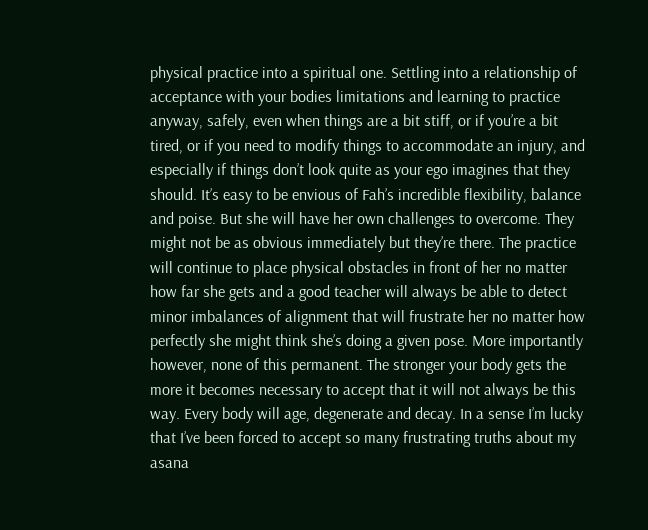physical practice into a spiritual one. Settling into a relationship of acceptance with your bodies limitations and learning to practice anyway, safely, even when things are a bit stiff, or if you’re a bit tired, or if you need to modify things to accommodate an injury, and especially if things don’t look quite as your ego imagines that they should. It’s easy to be envious of Fah’s incredible flexibility, balance and poise. But she will have her own challenges to overcome. They might not be as obvious immediately but they’re there. The practice will continue to place physical obstacles in front of her no matter how far she gets and a good teacher will always be able to detect minor imbalances of alignment that will frustrate her no matter how perfectly she might think she’s doing a given pose. More importantly however, none of this permanent. The stronger your body gets the more it becomes necessary to accept that it will not always be this way. Every body will age, degenerate and decay. In a sense I’m lucky that I’ve been forced to accept so many frustrating truths about my asana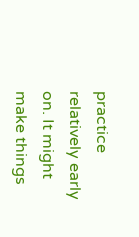practice relatively early on. It might make things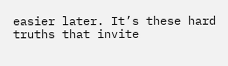easier later. It’s these hard truths that invite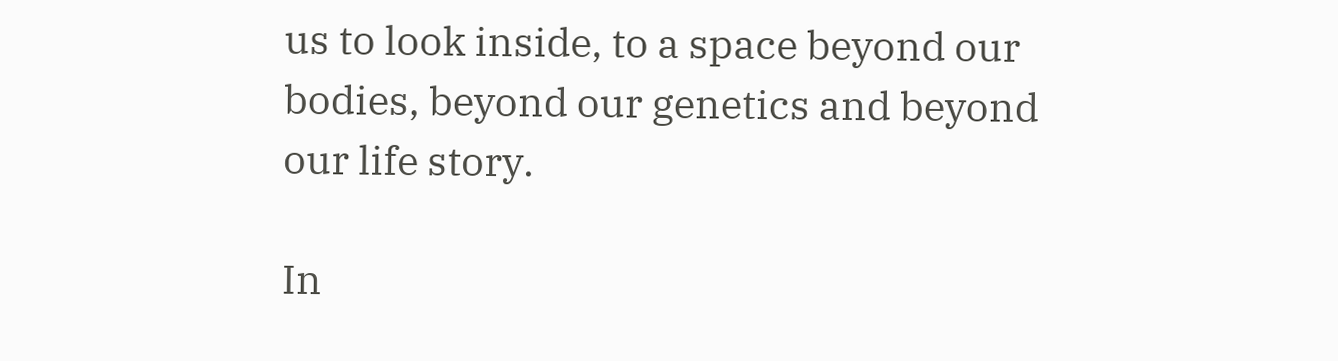us to look inside, to a space beyond our bodies, beyond our genetics and beyond our life story.

In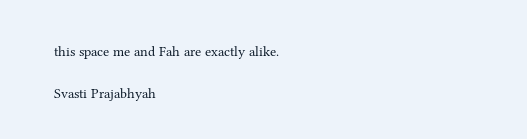this space me and Fah are exactly alike.

Svasti Prajabhyah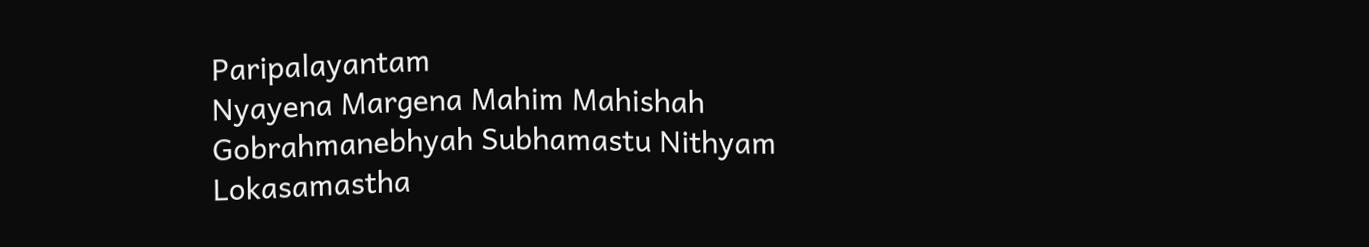Paripalayantam
Nyayena Margena Mahim Mahishah
Gobrahmanebhyah Subhamastu Nithyam
Lokasamastha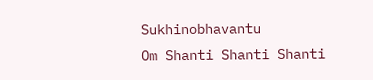Sukhinobhavantu
Om Shanti Shanti Shanti